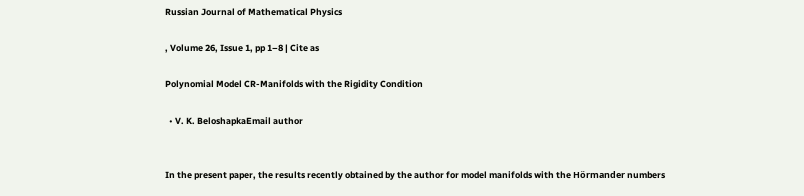Russian Journal of Mathematical Physics

, Volume 26, Issue 1, pp 1–8 | Cite as

Polynomial Model CR-Manifolds with the Rigidity Condition

  • V. K. BeloshapkaEmail author


In the present paper, the results recently obtained by the author for model manifolds with the Hörmander numbers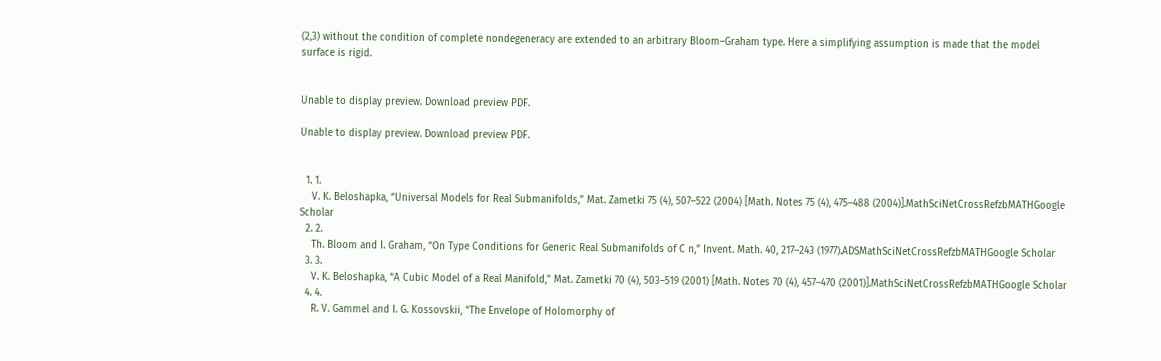(2,3) without the condition of complete nondegeneracy are extended to an arbitrary Bloom–Graham type. Here a simplifying assumption is made that the model surface is rigid.


Unable to display preview. Download preview PDF.

Unable to display preview. Download preview PDF.


  1. 1.
    V. K. Beloshapka, “Universal Models for Real Submanifolds,” Mat. Zametki 75 (4), 507–522 (2004) [Math. Notes 75 (4), 475–488 (2004)].MathSciNetCrossRefzbMATHGoogle Scholar
  2. 2.
    Th. Bloom and I. Graham, “On Type Conditions for Generic Real Submanifolds of C n,” Invent. Math. 40, 217–243 (1977).ADSMathSciNetCrossRefzbMATHGoogle Scholar
  3. 3.
    V. K. Beloshapka, “A Cubic Model of a Real Manifold,” Mat. Zametki 70 (4), 503–519 (2001) [Math. Notes 70 (4), 457–470 (2001)].MathSciNetCrossRefzbMATHGoogle Scholar
  4. 4.
    R. V. Gammel and I. G. Kossovskii, “The Envelope of Holomorphy of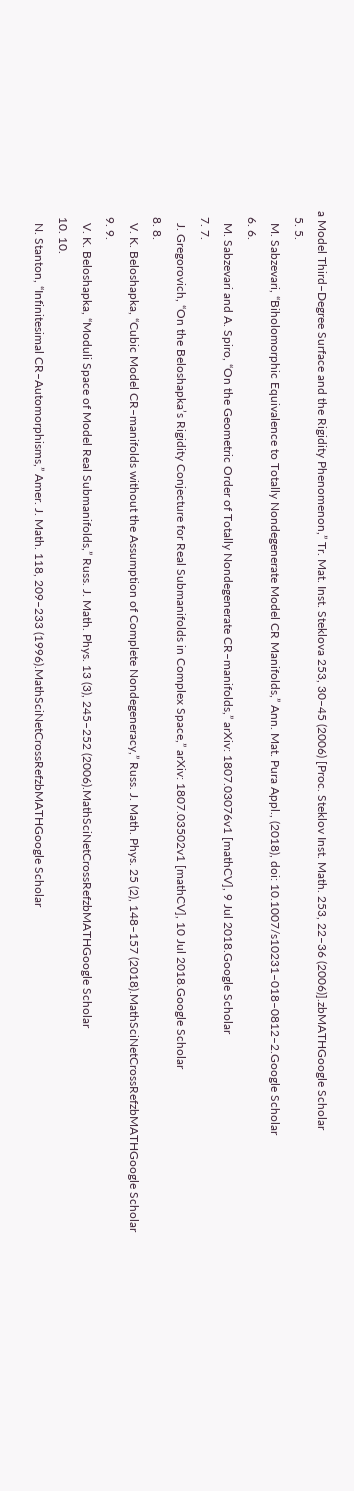a Model Third–Degree Surface and the Rigidity Phenomenon,” Tr. Mat. Inst. Steklova 253, 30–45 (2006) [Proc. Steklov Inst. Math. 253, 22–36 (2006)].zbMATHGoogle Scholar
  5. 5.
    M. Sabzevari, “Biholomorphic Equivalence to Totally Nondegenerate Model CR Manifolds,” Ann. Mat. Pura Appl., (2018), doi: 10.1007/s10231–018–0812–2.Google Scholar
  6. 6.
    M. Sabzevari and A. Spiro, “On the Geometric Order of Totally Nondegenerate CR–manifolds,” arXiv: 1807.03076v1 [mathCV], 9 Jul 2018.Google Scholar
  7. 7.
    J. Gregorovich, “On the Beloshapka’s Rigidity Conjecture for Real Submanifolds in Complex Space,” arXiv: 1807.03502v1 [mathCV], 10 Jul 2018.Google Scholar
  8. 8.
    V. K. Beloshapka, “Cubic Model CR–manifolds without the Assumption of Complete Nondegeneracy,” Russ. J. Math. Phys. 25 (2), 148–157 (2018).MathSciNetCrossRefzbMATHGoogle Scholar
  9. 9.
    V. K. Beloshapka, “Moduli Space of Model Real Submanifolds,” Russ. J. Math. Phys. 13 (3), 245–252 (2006).MathSciNetCrossRefzbMATHGoogle Scholar
  10. 10.
    N. Stanton, “Infinitesimal CR–Automorphisms,” Amer. J. Math. 118, 209–233 (1996).MathSciNetCrossRefzbMATHGoogle Scholar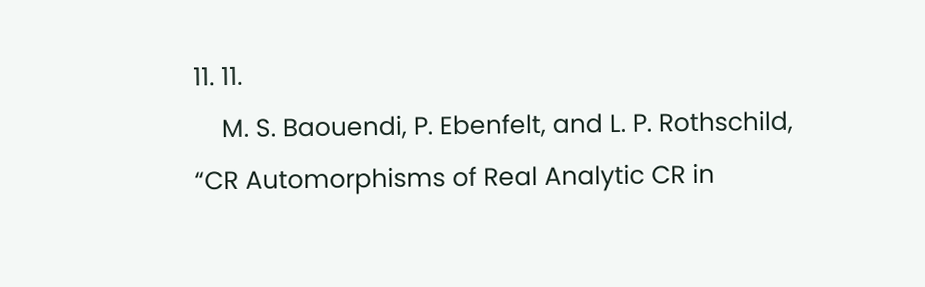11. 11.
    M. S. Baouendi, P. Ebenfelt, and L. P. Rothschild, “CR Automorphisms of Real Analytic CR in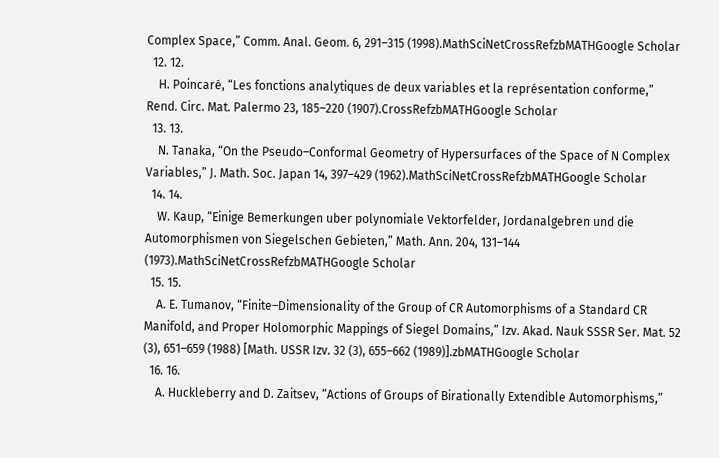Complex Space,” Comm. Anal. Geom. 6, 291–315 (1998).MathSciNetCrossRefzbMATHGoogle Scholar
  12. 12.
    H. Poincaré, “Les fonctions analytiques de deux variables et la représentation conforme,” Rend. Circ. Mat. Palermo 23, 185–220 (1907).CrossRefzbMATHGoogle Scholar
  13. 13.
    N. Tanaka, “On the Pseudo–Conformal Geometry of Hypersurfaces of the Space of N Complex Variables,” J. Math. Soc. Japan 14, 397–429 (1962).MathSciNetCrossRefzbMATHGoogle Scholar
  14. 14.
    W. Kaup, “Einige Bemerkungen uber polynomiale Vektorfelder, Jordanalgebren und die Automorphismen von Siegelschen Gebieten,” Math. Ann. 204, 131–144 (1973).MathSciNetCrossRefzbMATHGoogle Scholar
  15. 15.
    A. E. Tumanov, “Finite–Dimensionality of the Group of CR Automorphisms of a Standard CR Manifold, and Proper Holomorphic Mappings of Siegel Domains,” Izv. Akad. Nauk SSSR Ser. Mat. 52 (3), 651–659 (1988) [Math. USSR Izv. 32 (3), 655–662 (1989)].zbMATHGoogle Scholar
  16. 16.
    A. Huckleberry and D. Zaitsev, “Actions of Groups of Birationally Extendible Automorphisms,”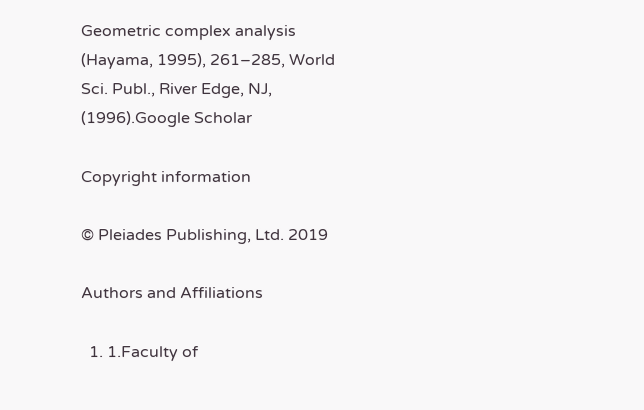Geometric complex analysis (Hayama, 1995), 261–285, World Sci. Publ., River Edge, NJ, (1996).Google Scholar

Copyright information

© Pleiades Publishing, Ltd. 2019

Authors and Affiliations

  1. 1.Faculty of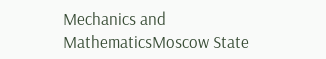Mechanics and MathematicsMoscow State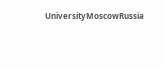UniversityMoscowRussia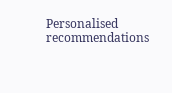Personalised recommendations